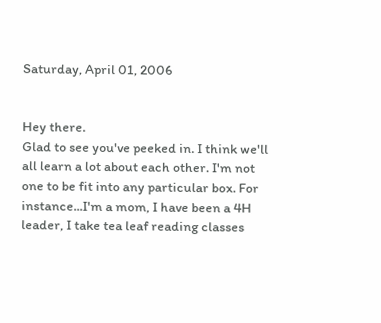Saturday, April 01, 2006


Hey there.
Glad to see you've peeked in. I think we'll all learn a lot about each other. I'm not one to be fit into any particular box. For instance...I'm a mom, I have been a 4H leader, I take tea leaf reading classes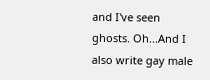and I've seen ghosts. Oh...And I also write gay male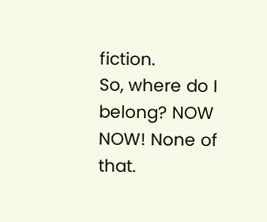fiction.
So, where do I belong? NOW NOW! None of that.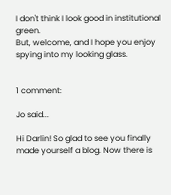I don't think I look good in institutional green.
But, welcome, and I hope you enjoy spying into my looking glass.


1 comment:

Jo said...

Hi Darlin! So glad to see you finally made yourself a blog. Now there is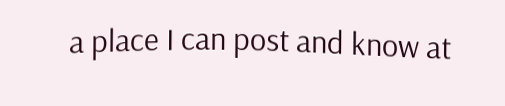a place I can post and know at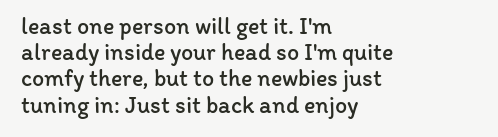least one person will get it. I'm already inside your head so I'm quite comfy there, but to the newbies just tuning in: Just sit back and enjoy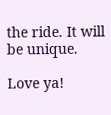the ride. It will be unique.

Love ya!